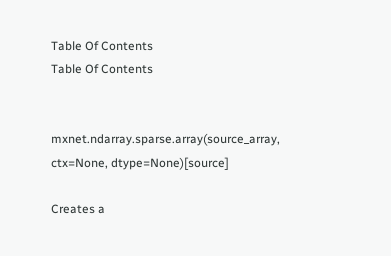Table Of Contents
Table Of Contents


mxnet.ndarray.sparse.array(source_array, ctx=None, dtype=None)[source]

Creates a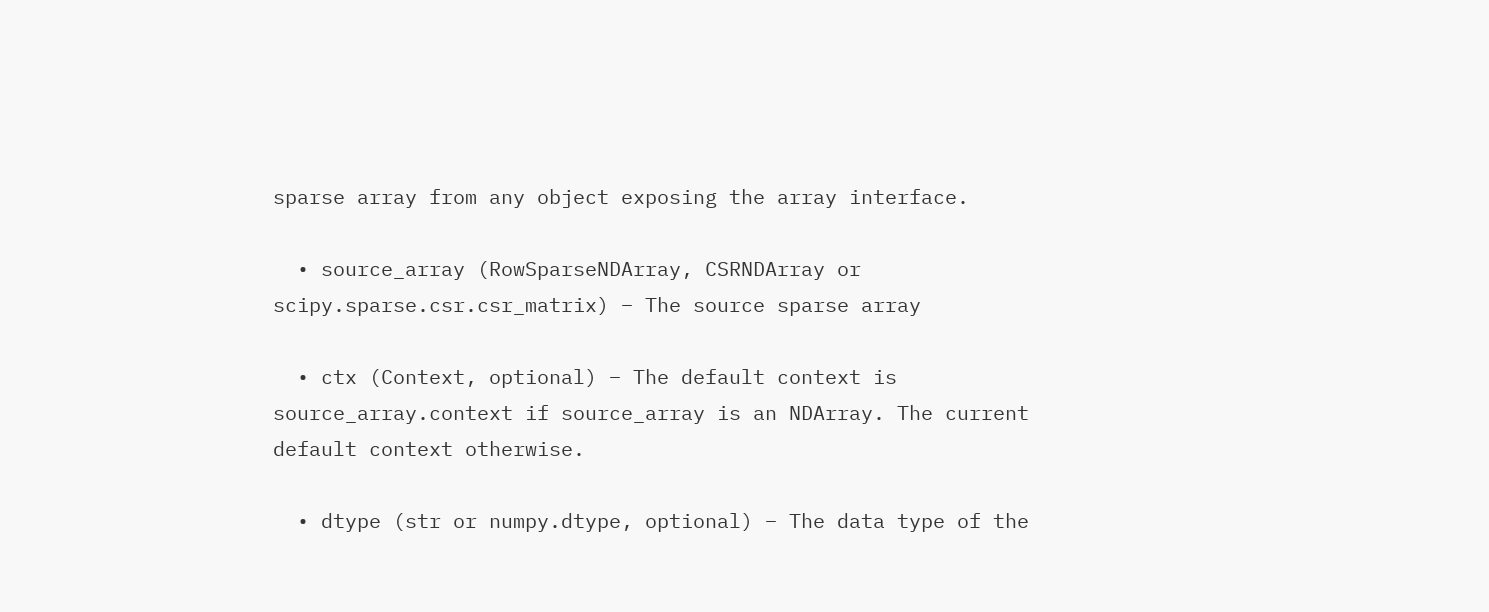sparse array from any object exposing the array interface.

  • source_array (RowSparseNDArray, CSRNDArray or scipy.sparse.csr.csr_matrix) – The source sparse array

  • ctx (Context, optional) – The default context is source_array.context if source_array is an NDArray. The current default context otherwise.

  • dtype (str or numpy.dtype, optional) – The data type of the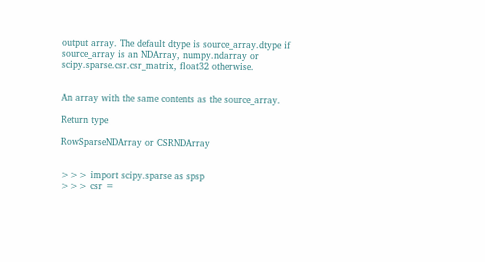output array. The default dtype is source_array.dtype if source_array is an NDArray, numpy.ndarray or scipy.sparse.csr.csr_matrix, float32 otherwise.


An array with the same contents as the source_array.

Return type

RowSparseNDArray or CSRNDArray


>>> import scipy.sparse as spsp
>>> csr =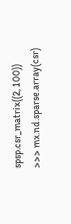spsp.csr_matrix((2, 100))
>>> mx.nd.sparse.array(csr)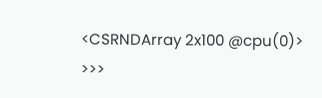<CSRNDArray 2x100 @cpu(0)>
>>>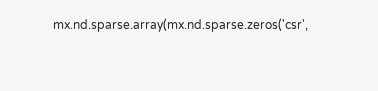mx.nd.sparse.array(mx.nd.sparse.zeros('csr',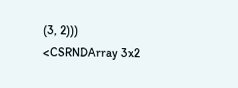(3, 2)))
<CSRNDArray 3x2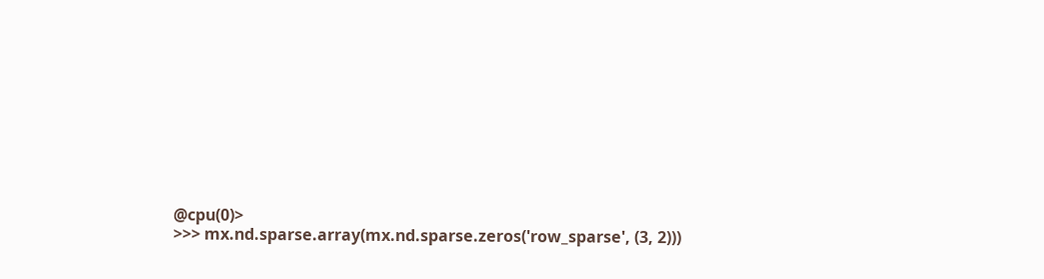@cpu(0)>
>>> mx.nd.sparse.array(mx.nd.sparse.zeros('row_sparse', (3, 2)))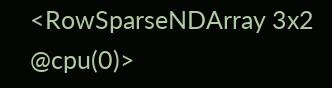<RowSparseNDArray 3x2 @cpu(0)>